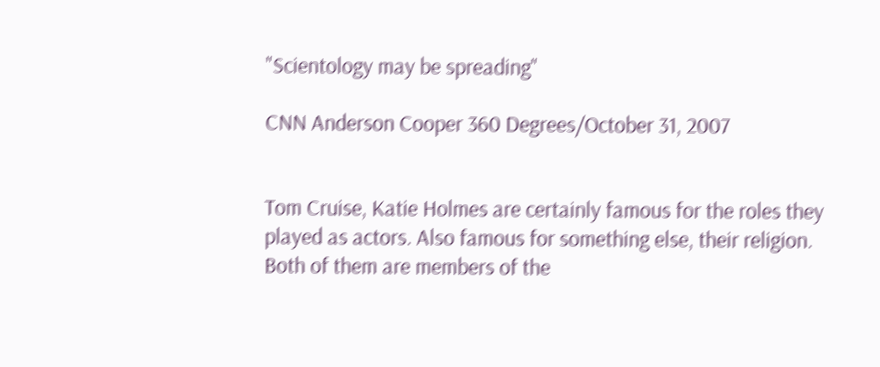"Scientology may be spreading"

CNN Anderson Cooper 360 Degrees/October 31, 2007


Tom Cruise, Katie Holmes are certainly famous for the roles they played as actors. Also famous for something else, their religion. Both of them are members of the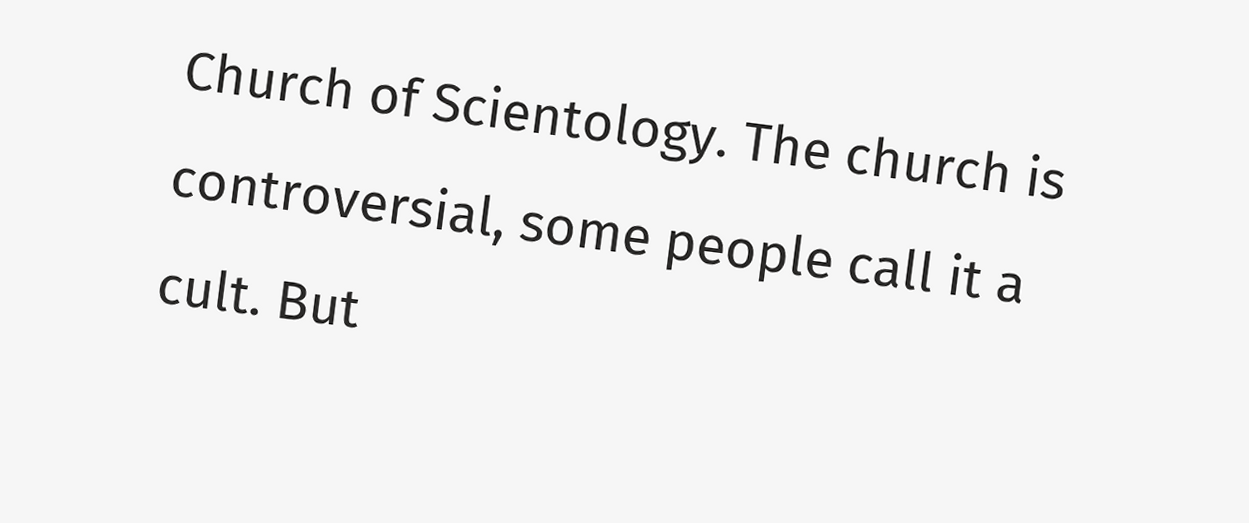Church of Scientology. The church is controversial, some people call it a cult. But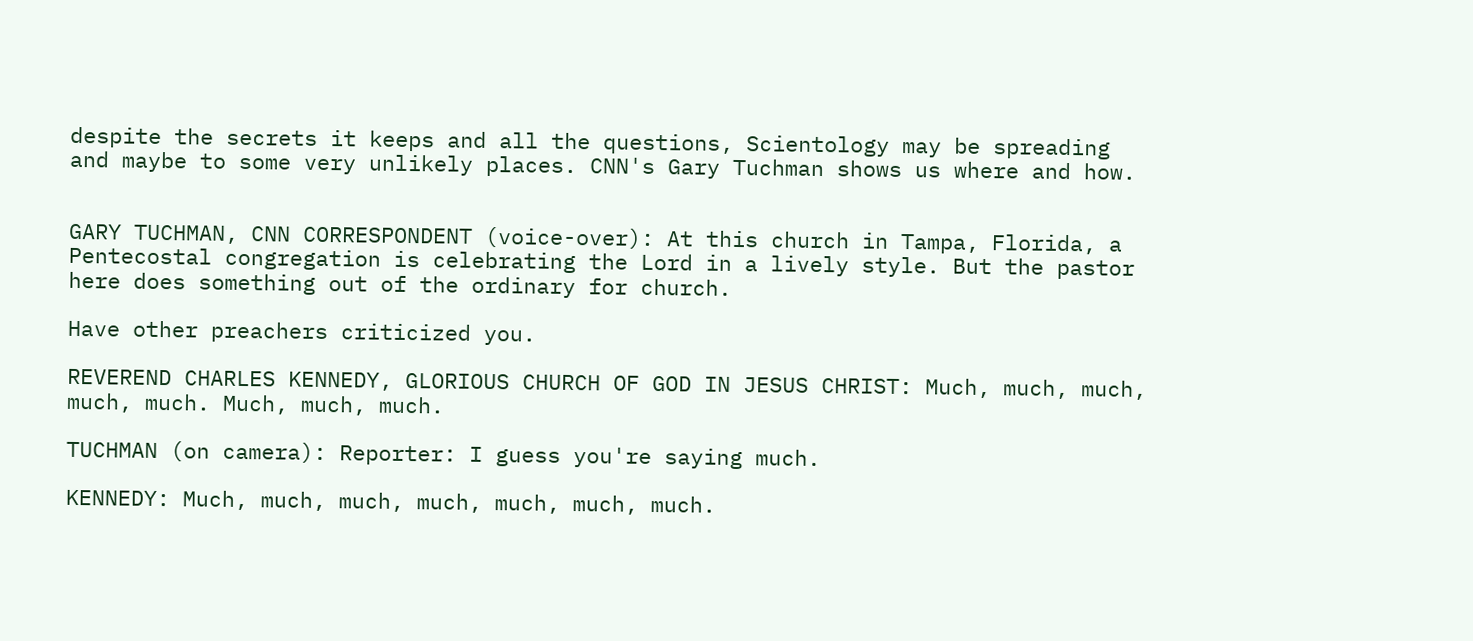despite the secrets it keeps and all the questions, Scientology may be spreading and maybe to some very unlikely places. CNN's Gary Tuchman shows us where and how.


GARY TUCHMAN, CNN CORRESPONDENT (voice-over): At this church in Tampa, Florida, a Pentecostal congregation is celebrating the Lord in a lively style. But the pastor here does something out of the ordinary for church.

Have other preachers criticized you.

REVEREND CHARLES KENNEDY, GLORIOUS CHURCH OF GOD IN JESUS CHRIST: Much, much, much, much, much. Much, much, much.

TUCHMAN (on camera): Reporter: I guess you're saying much.

KENNEDY: Much, much, much, much, much, much, much.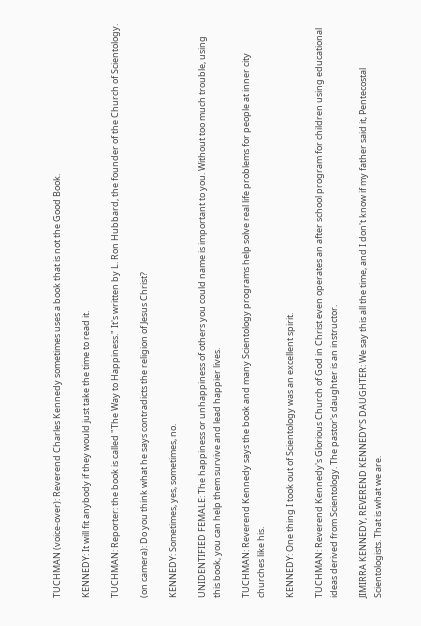TUCHMAN (voice-over): Reverend Charles Kennedy sometimes uses a book that is not the Good Book.

KENNEDY: It will fit anybody if they would just take the time to read it.

TUCHMAN: Reporter: the book is called "The Way to Happiness." It's written by L. Ron Hubbard, the founder of the Church of Scientology.

(on camera): Do you think what he says contradicts the religion of Jesus Christ?

KENNEDY: Sometimes, yes, sometimes, no.

UNIDENTIFIED FEMALE: The happiness or unhappiness of others you could name is important to you. Without too much trouble, using this book, you can help them survive and lead happier lives.

TUCHMAN: Reverend Kennedy says the book and many Scientology programs help solve real life problems for people at inner city churches like his.

KENNEDY: One thing I took out of Scientology was an excellent spirit.

TUCHMAN: Reverend Kennedy's Glorious Church of God in Christ even operates an after school program for children using educational ideas derived from Scientology. The pastor's daughter is an instructor.

JIMIRRA KENNEDY, REVEREND KENNEDY'S DAUGHTER: We say this all the time, and I don't know if my father said it, Pentecostal Scientologists. That is what we are.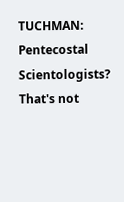TUCHMAN: Pentecostal Scientologists? That's not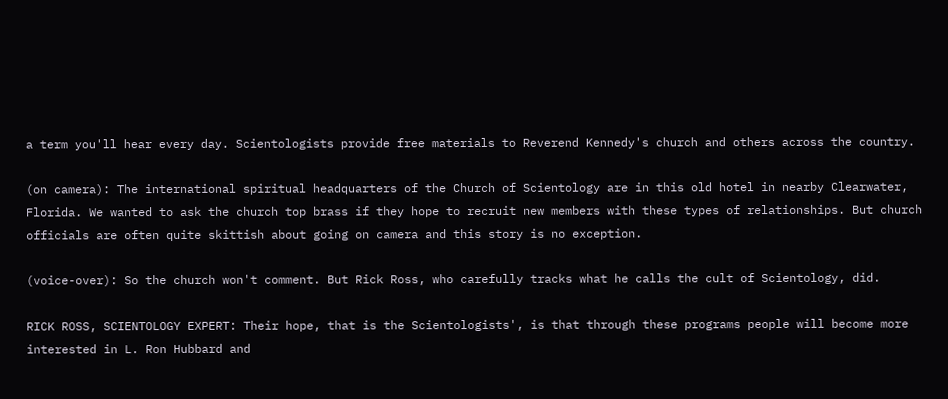a term you'll hear every day. Scientologists provide free materials to Reverend Kennedy's church and others across the country.

(on camera): The international spiritual headquarters of the Church of Scientology are in this old hotel in nearby Clearwater, Florida. We wanted to ask the church top brass if they hope to recruit new members with these types of relationships. But church officials are often quite skittish about going on camera and this story is no exception.

(voice-over): So the church won't comment. But Rick Ross, who carefully tracks what he calls the cult of Scientology, did.

RICK ROSS, SCIENTOLOGY EXPERT: Their hope, that is the Scientologists', is that through these programs people will become more interested in L. Ron Hubbard and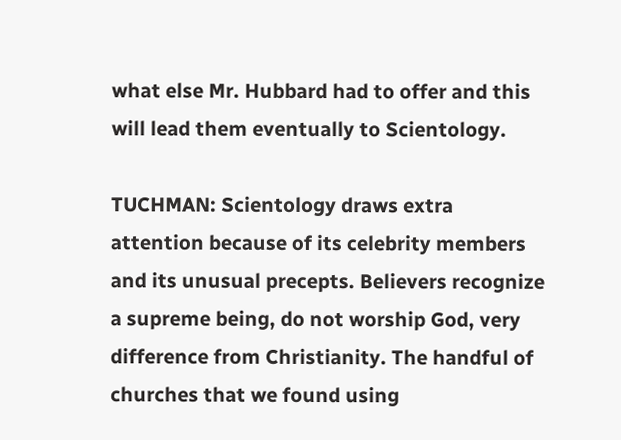what else Mr. Hubbard had to offer and this will lead them eventually to Scientology.

TUCHMAN: Scientology draws extra attention because of its celebrity members and its unusual precepts. Believers recognize a supreme being, do not worship God, very difference from Christianity. The handful of churches that we found using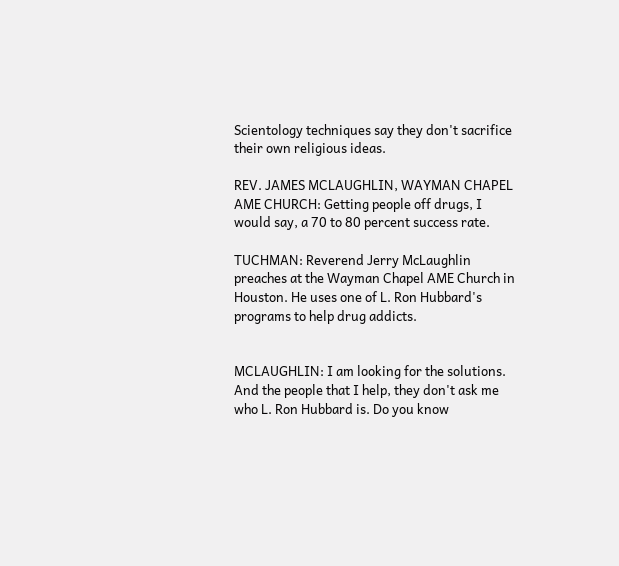Scientology techniques say they don't sacrifice their own religious ideas.

REV. JAMES MCLAUGHLIN, WAYMAN CHAPEL AME CHURCH: Getting people off drugs, I would say, a 70 to 80 percent success rate.

TUCHMAN: Reverend Jerry McLaughlin preaches at the Wayman Chapel AME Church in Houston. He uses one of L. Ron Hubbard's programs to help drug addicts.


MCLAUGHLIN: I am looking for the solutions. And the people that I help, they don't ask me who L. Ron Hubbard is. Do you know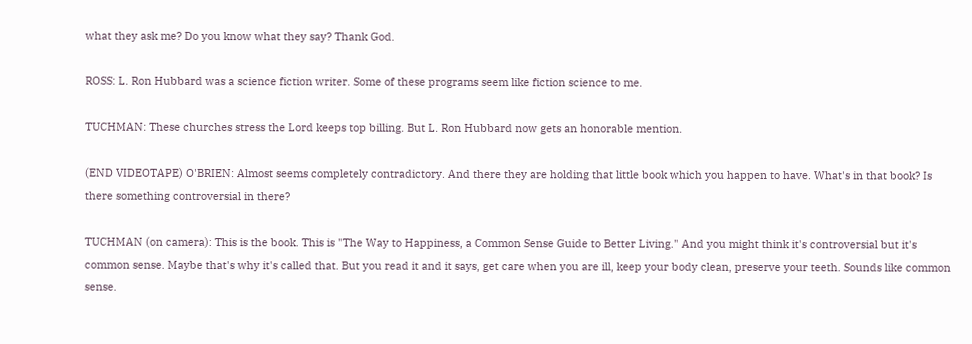what they ask me? Do you know what they say? Thank God.

ROSS: L. Ron Hubbard was a science fiction writer. Some of these programs seem like fiction science to me.

TUCHMAN: These churches stress the Lord keeps top billing. But L. Ron Hubbard now gets an honorable mention.

(END VIDEOTAPE) O'BRIEN: Almost seems completely contradictory. And there they are holding that little book which you happen to have. What's in that book? Is there something controversial in there?

TUCHMAN (on camera): This is the book. This is "The Way to Happiness, a Common Sense Guide to Better Living." And you might think it's controversial but it's common sense. Maybe that's why it's called that. But you read it and it says, get care when you are ill, keep your body clean, preserve your teeth. Sounds like common sense.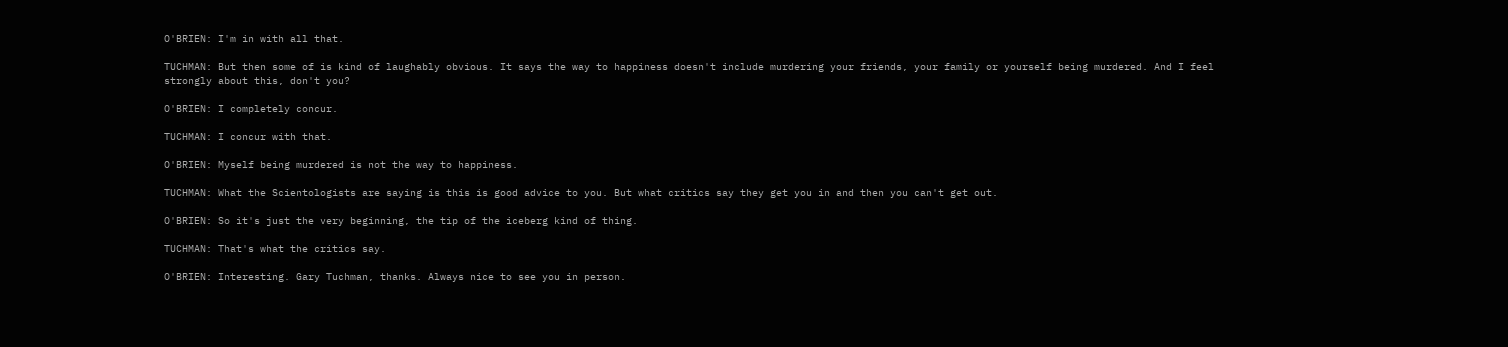O'BRIEN: I'm in with all that.

TUCHMAN: But then some of is kind of laughably obvious. It says the way to happiness doesn't include murdering your friends, your family or yourself being murdered. And I feel strongly about this, don't you?

O'BRIEN: I completely concur.

TUCHMAN: I concur with that.

O'BRIEN: Myself being murdered is not the way to happiness.

TUCHMAN: What the Scientologists are saying is this is good advice to you. But what critics say they get you in and then you can't get out.

O'BRIEN: So it's just the very beginning, the tip of the iceberg kind of thing.

TUCHMAN: That's what the critics say.

O'BRIEN: Interesting. Gary Tuchman, thanks. Always nice to see you in person.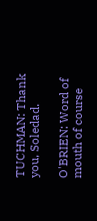TUCHMAN: Thank you, Soledad.

O'BRIEN: Word of mouth of course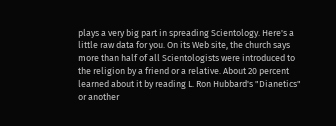plays a very big part in spreading Scientology. Here's a little raw data for you. On its Web site, the church says more than half of all Scientologists were introduced to the religion by a friend or a relative. About 20 percent learned about it by reading L. Ron Hubbard's "Dianetics" or another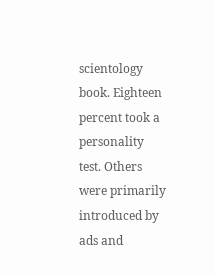scientology book. Eighteen percent took a personality test. Others were primarily introduced by ads and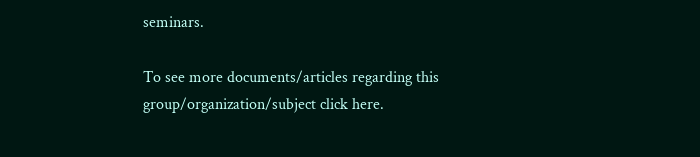seminars.

To see more documents/articles regarding this group/organization/subject click here.